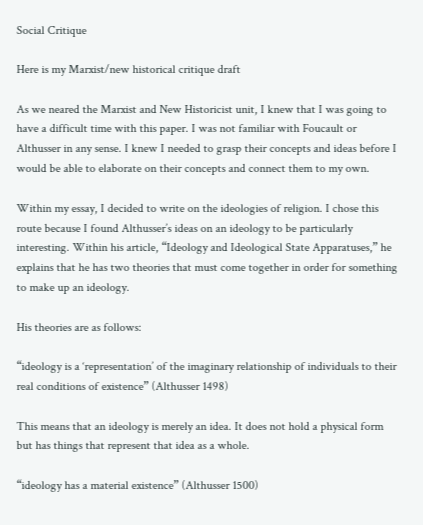Social Critique

Here is my Marxist/new historical critique draft

As we neared the Marxist and New Historicist unit, I knew that I was going to have a difficult time with this paper. I was not familiar with Foucault or Althusser in any sense. I knew I needed to grasp their concepts and ideas before I would be able to elaborate on their concepts and connect them to my own.

Within my essay, I decided to write on the ideologies of religion. I chose this route because I found Althusser’s ideas on an ideology to be particularly interesting. Within his article, “Ideology and Ideological State Apparatuses,” he explains that he has two theories that must come together in order for something to make up an ideology.

His theories are as follows:

“ideology is a ‘representation’ of the imaginary relationship of individuals to their real conditions of existence” (Althusser 1498)

This means that an ideology is merely an idea. It does not hold a physical form but has things that represent that idea as a whole.

“ideology has a material existence” (Althusser 1500)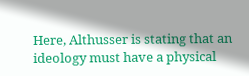Here, Althusser is stating that an ideology must have a physical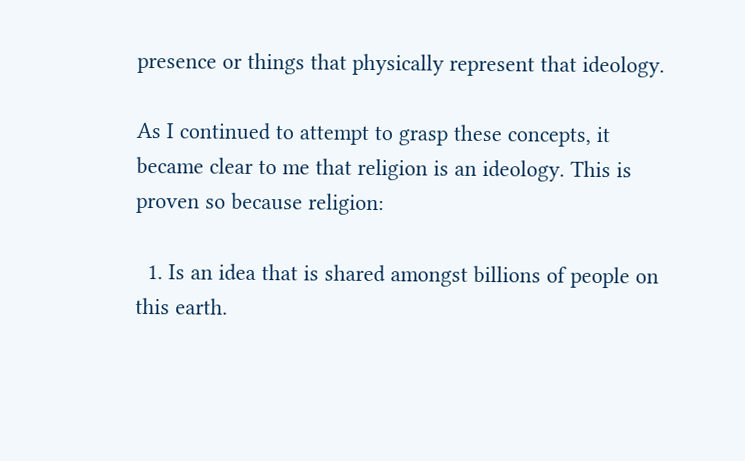presence or things that physically represent that ideology.

As I continued to attempt to grasp these concepts, it became clear to me that religion is an ideology. This is proven so because religion:

  1. Is an idea that is shared amongst billions of people on this earth.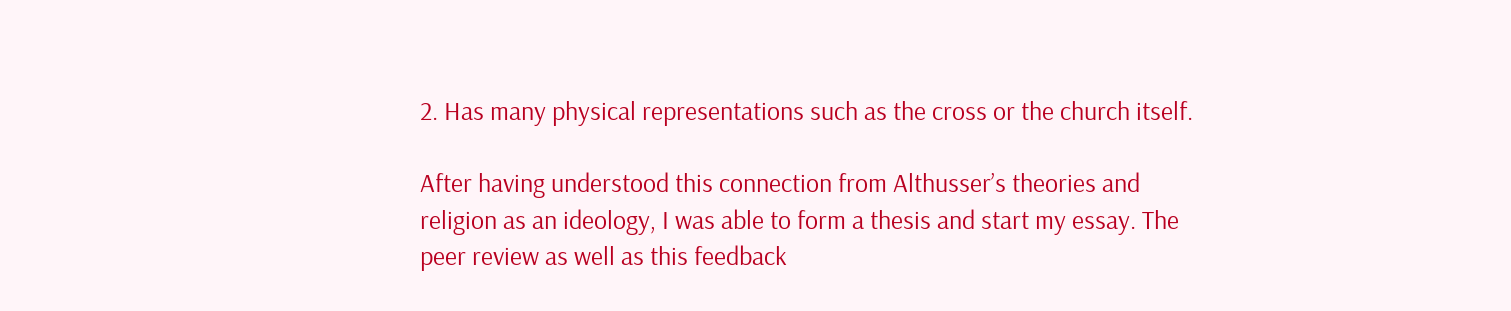2. Has many physical representations such as the cross or the church itself.

After having understood this connection from Althusser’s theories and religion as an ideology, I was able to form a thesis and start my essay. The peer review as well as this feedback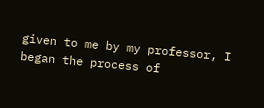given to me by my professor, I began the process of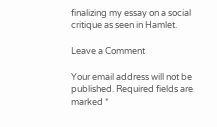finalizing my essay on a social critique as seen in Hamlet.

Leave a Comment

Your email address will not be published. Required fields are marked *